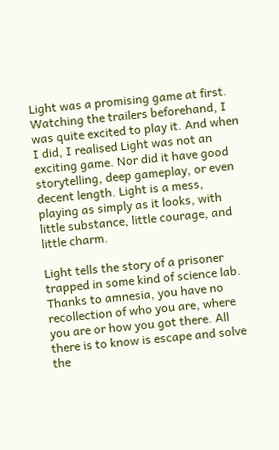Light was a promising game at first. Watching the trailers beforehand, I was quite excited to play it. And when I did, I realised Light was not an exciting game. Nor did it have good storytelling, deep gameplay, or even decent length. Light is a mess, playing as simply as it looks, with little substance, little courage, and little charm.

Light tells the story of a prisoner trapped in some kind of science lab. Thanks to amnesia, you have no recollection of who you are, where you are or how you got there. All there is to know is escape and solve the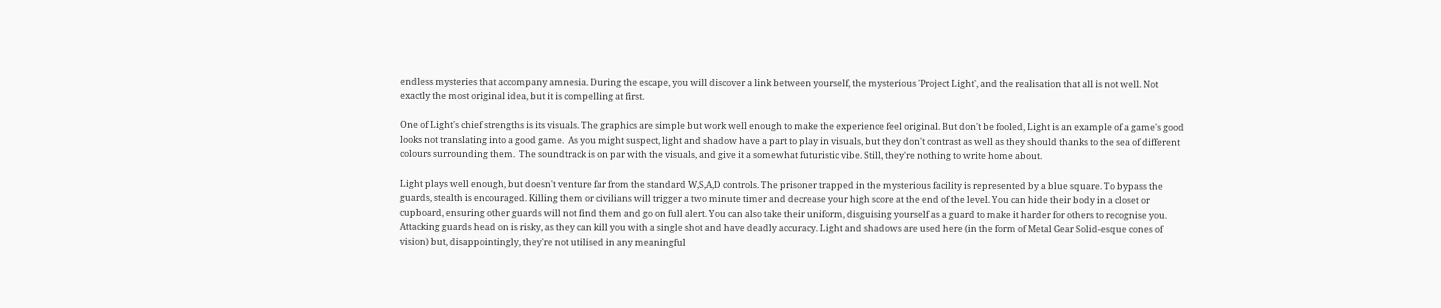endless mysteries that accompany amnesia. During the escape, you will discover a link between yourself, the mysterious 'Project Light', and the realisation that all is not well. Not exactly the most original idea, but it is compelling at first.

One of Light's chief strengths is its visuals. The graphics are simple but work well enough to make the experience feel original. But don't be fooled, Light is an example of a game's good looks not translating into a good game.  As you might suspect, light and shadow have a part to play in visuals, but they don't contrast as well as they should thanks to the sea of different colours surrounding them.  The soundtrack is on par with the visuals, and give it a somewhat futuristic vibe. Still, they're nothing to write home about.

Light plays well enough, but doesn't venture far from the standard W,S,A,D controls. The prisoner trapped in the mysterious facility is represented by a blue square. To bypass the guards, stealth is encouraged. Killing them or civilians will trigger a two minute timer and decrease your high score at the end of the level. You can hide their body in a closet or cupboard, ensuring other guards will not find them and go on full alert. You can also take their uniform, disguising yourself as a guard to make it harder for others to recognise you. Attacking guards head on is risky, as they can kill you with a single shot and have deadly accuracy. Light and shadows are used here (in the form of Metal Gear Solid-esque cones of vision) but, disappointingly, they're not utilised in any meaningful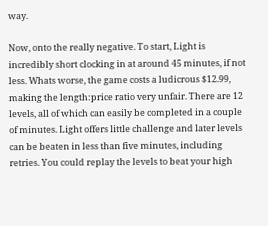way.

Now, onto the really negative. To start, Light is incredibly short clocking in at around 45 minutes, if not less. Whats worse, the game costs a ludicrous $12.99, making the length:price ratio very unfair. There are 12 levels, all of which can easily be completed in a couple of minutes. Light offers little challenge and later levels can be beaten in less than five minutes, including retries. You could replay the levels to beat your high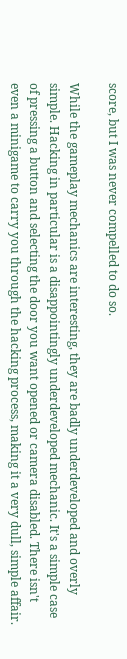score, but I was never compelled to do so.

While the gameplay mechanics are interesting, they are badly underdeveloped and overly simple. Hacking in particular is a disappointingly underdeveloped mechanic. It's a simple case of pressing a button and selecting the door you want opened or camera disabled. There isn't even a minigame to carry you through the hacking process, making it a very dull, simple affair.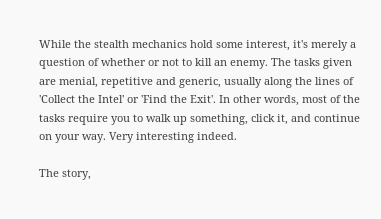While the stealth mechanics hold some interest, it's merely a question of whether or not to kill an enemy. The tasks given are menial, repetitive and generic, usually along the lines of  'Collect the Intel' or 'Find the Exit'. In other words, most of the tasks require you to walk up something, click it, and continue on your way. Very interesting indeed.

The story,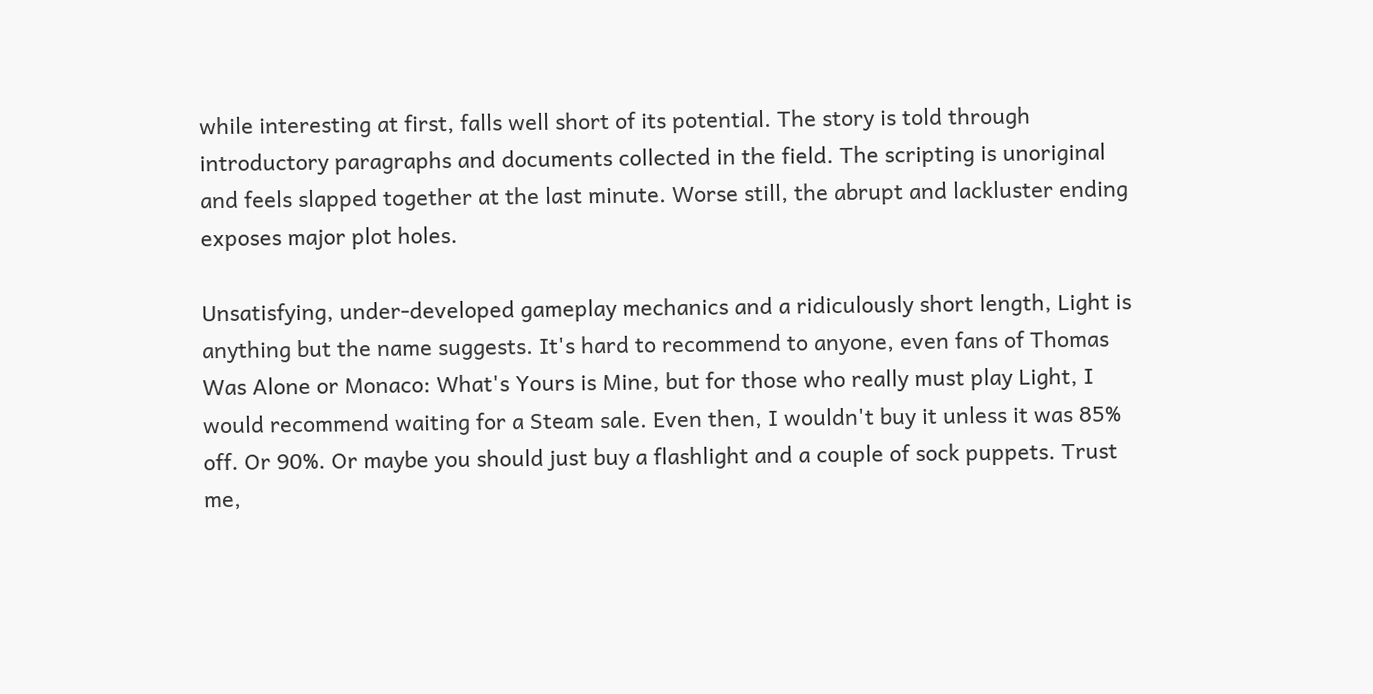while interesting at first, falls well short of its potential. The story is told through introductory paragraphs and documents collected in the field. The scripting is unoriginal and feels slapped together at the last minute. Worse still, the abrupt and lackluster ending exposes major plot holes.

Unsatisfying, under-developed gameplay mechanics and a ridiculously short length, Light is anything but the name suggests. It's hard to recommend to anyone, even fans of Thomas Was Alone or Monaco: What's Yours is Mine, but for those who really must play Light, I would recommend waiting for a Steam sale. Even then, I wouldn't buy it unless it was 85% off. Or 90%. Or maybe you should just buy a flashlight and a couple of sock puppets. Trust me,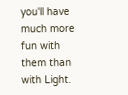you'll have much more fun with them than with Light.